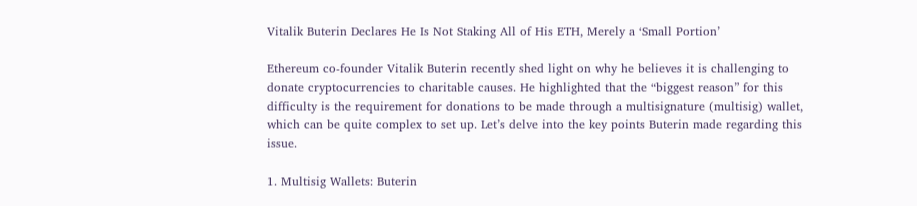Vitalik Buterin Declares He Is Not Staking All of His ETH, Merely a ‘Small Portion’

Ethereum co-founder Vitalik Buterin recently shed light on why he believes it is challenging to donate cryptocurrencies to charitable causes. He highlighted that the “biggest reason” for this difficulty is the requirement for donations to be made through a multisignature (multisig) wallet, which can be quite complex to set up. Let’s delve into the key points Buterin made regarding this issue.

1. Multisig Wallets: Buterin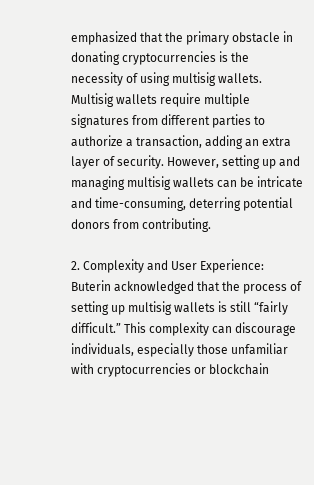emphasized that the primary obstacle in donating cryptocurrencies is the necessity of using multisig wallets. Multisig wallets require multiple signatures from different parties to authorize a transaction, adding an extra layer of security. However, setting up and managing multisig wallets can be intricate and time-consuming, deterring potential donors from contributing.

2. Complexity and User Experience: Buterin acknowledged that the process of setting up multisig wallets is still “fairly difficult.” This complexity can discourage individuals, especially those unfamiliar with cryptocurrencies or blockchain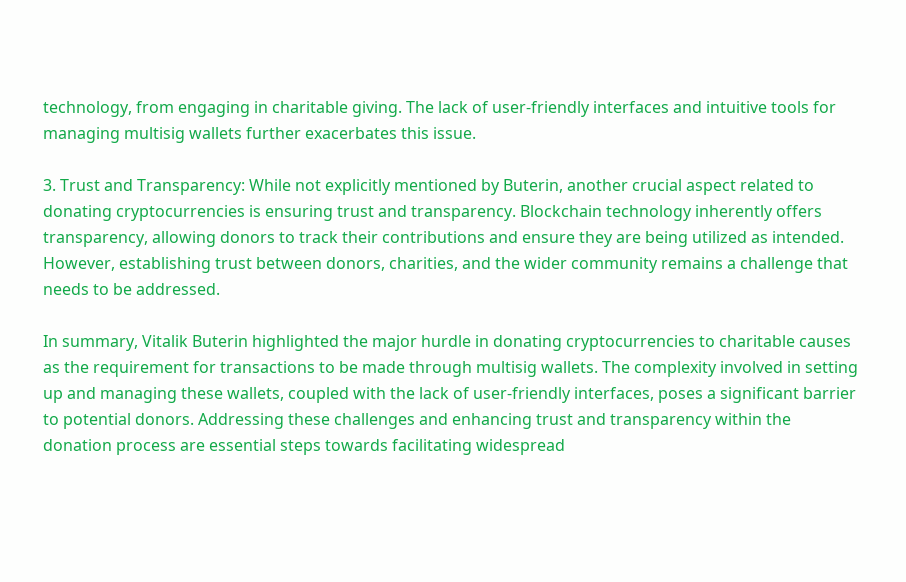technology, from engaging in charitable giving. The lack of user-friendly interfaces and intuitive tools for managing multisig wallets further exacerbates this issue.

3. Trust and Transparency: While not explicitly mentioned by Buterin, another crucial aspect related to donating cryptocurrencies is ensuring trust and transparency. Blockchain technology inherently offers transparency, allowing donors to track their contributions and ensure they are being utilized as intended. However, establishing trust between donors, charities, and the wider community remains a challenge that needs to be addressed.

In summary, Vitalik Buterin highlighted the major hurdle in donating cryptocurrencies to charitable causes as the requirement for transactions to be made through multisig wallets. The complexity involved in setting up and managing these wallets, coupled with the lack of user-friendly interfaces, poses a significant barrier to potential donors. Addressing these challenges and enhancing trust and transparency within the donation process are essential steps towards facilitating widespread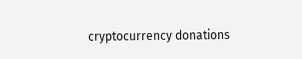cryptocurrency donations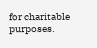for charitable purposes.